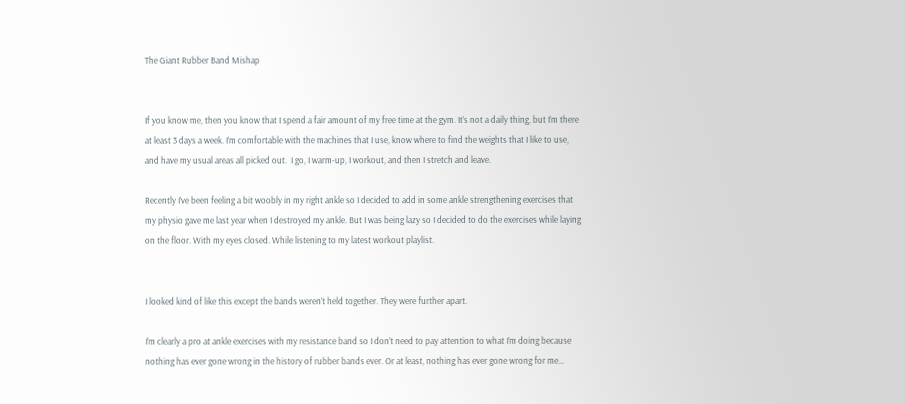The Giant Rubber Band Mishap


If you know me, then you know that I spend a fair amount of my free time at the gym. It’s not a daily thing, but I’m there at least 3 days a week. I’m comfortable with the machines that I use, know where to find the weights that I like to use, and have my usual areas all picked out.  I go, I warm-up, I workout, and then I stretch and leave.

Recently I’ve been feeling a bit woobly in my right ankle so I decided to add in some ankle strengthening exercises that my physio gave me last year when I destroyed my ankle. But I was being lazy so I decided to do the exercises while laying on the floor. With my eyes closed. While listening to my latest workout playlist.


I looked kind of like this except the bands weren’t held together. They were further apart.

I’m clearly a pro at ankle exercises with my resistance band so I don’t need to pay attention to what I’m doing because nothing has ever gone wrong in the history of rubber bands ever. Or at least, nothing has ever gone wrong for me…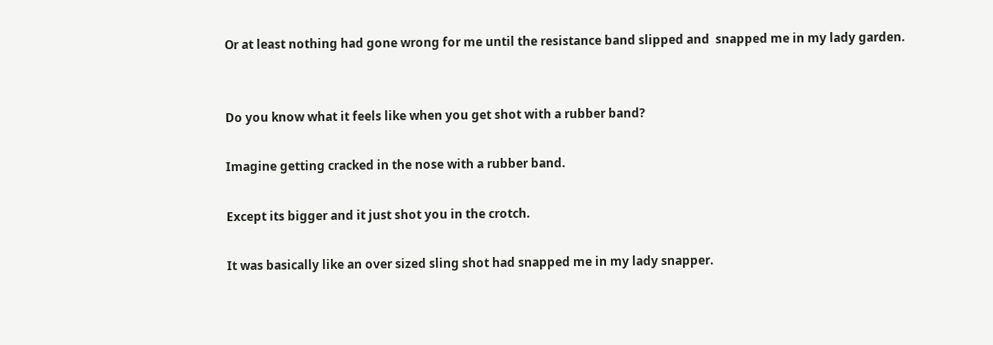Or at least nothing had gone wrong for me until the resistance band slipped and  snapped me in my lady garden.


Do you know what it feels like when you get shot with a rubber band?

Imagine getting cracked in the nose with a rubber band.

Except its bigger and it just shot you in the crotch.

It was basically like an over sized sling shot had snapped me in my lady snapper.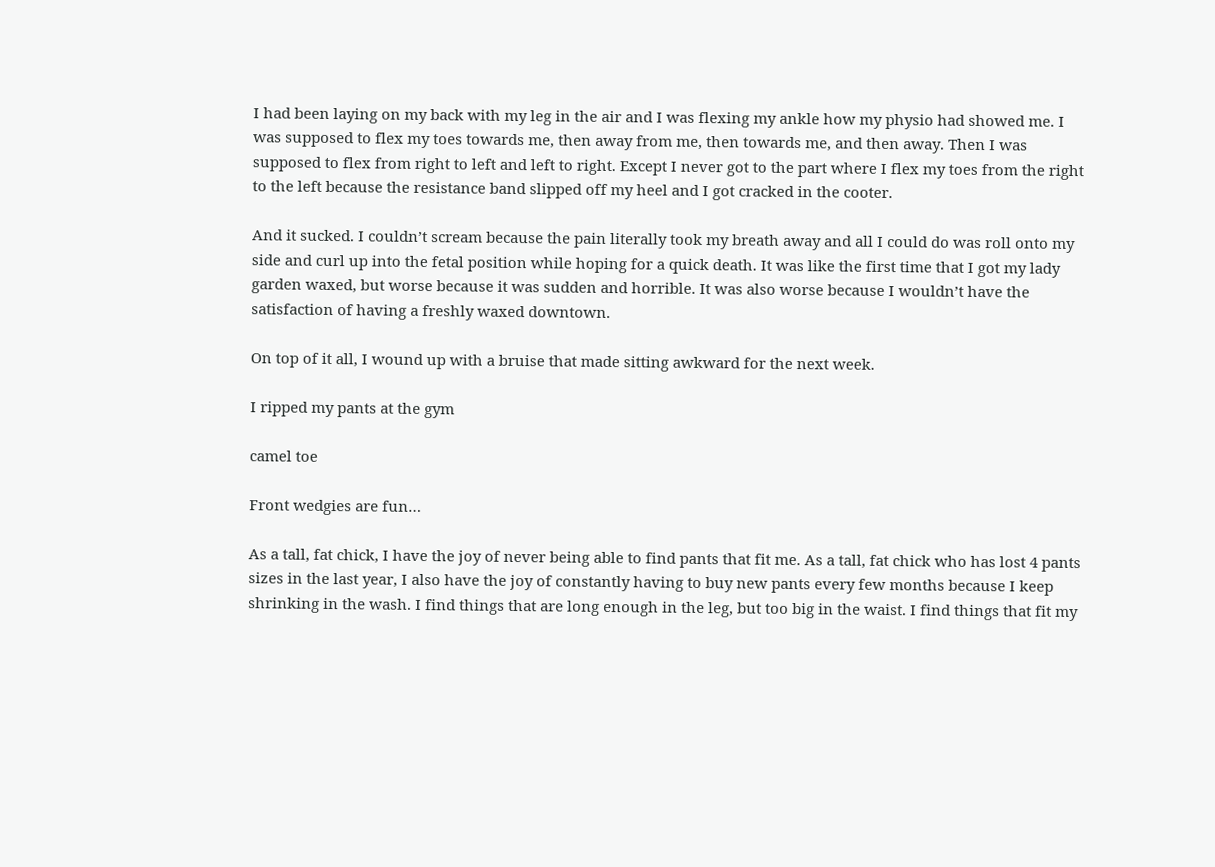I had been laying on my back with my leg in the air and I was flexing my ankle how my physio had showed me. I was supposed to flex my toes towards me, then away from me, then towards me, and then away. Then I was supposed to flex from right to left and left to right. Except I never got to the part where I flex my toes from the right to the left because the resistance band slipped off my heel and I got cracked in the cooter.

And it sucked. I couldn’t scream because the pain literally took my breath away and all I could do was roll onto my side and curl up into the fetal position while hoping for a quick death. It was like the first time that I got my lady garden waxed, but worse because it was sudden and horrible. It was also worse because I wouldn’t have the satisfaction of having a freshly waxed downtown.

On top of it all, I wound up with a bruise that made sitting awkward for the next week.

I ripped my pants at the gym

camel toe

Front wedgies are fun…

As a tall, fat chick, I have the joy of never being able to find pants that fit me. As a tall, fat chick who has lost 4 pants sizes in the last year, I also have the joy of constantly having to buy new pants every few months because I keep shrinking in the wash. I find things that are long enough in the leg, but too big in the waist. I find things that fit my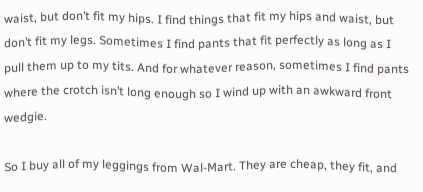waist, but don’t fit my hips. I find things that fit my hips and waist, but don’t fit my legs. Sometimes I find pants that fit perfectly as long as I pull them up to my tits. And for whatever reason, sometimes I find pants where the crotch isn’t long enough so I wind up with an awkward front wedgie.

So I buy all of my leggings from Wal-Mart. They are cheap, they fit, and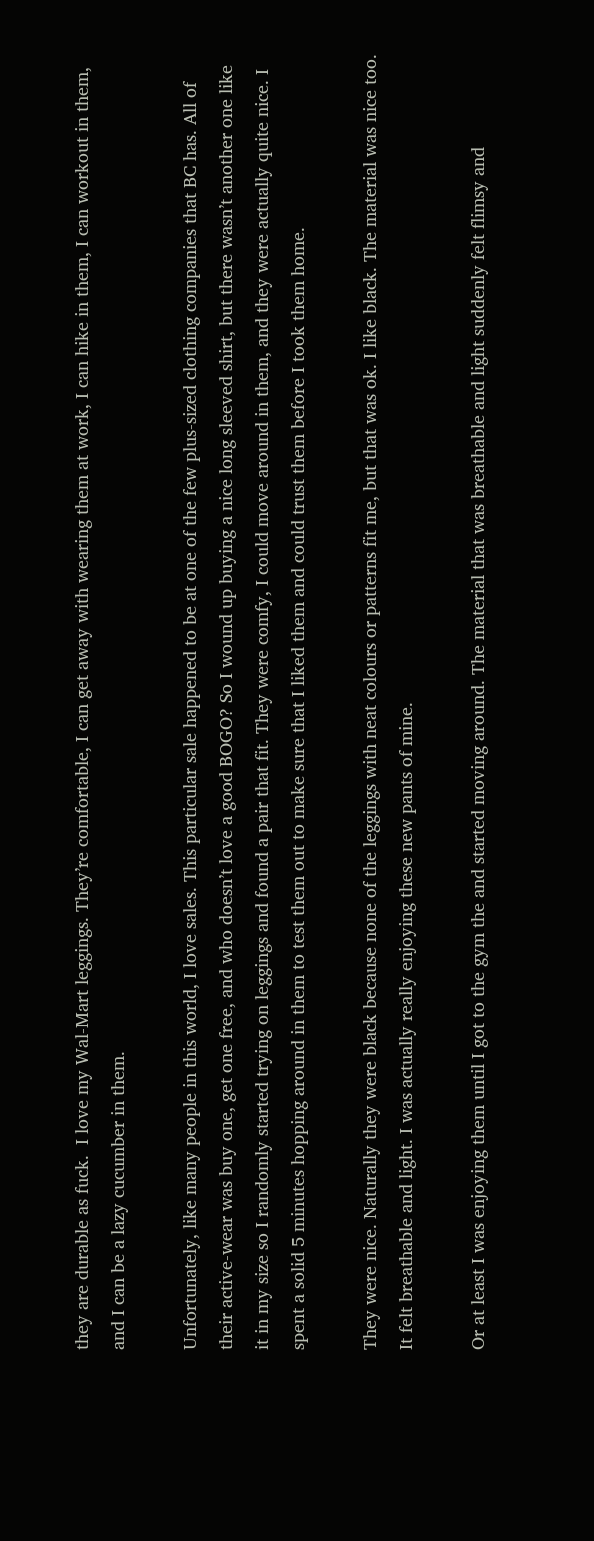they are durable as fuck.  I love my Wal-Mart leggings. They’re comfortable, I can get away with wearing them at work, I can hike in them, I can workout in them, and I can be a lazy cucumber in them.

Unfortunately, like many people in this world, I love sales. This particular sale happened to be at one of the few plus-sized clothing companies that BC has. All of their active-wear was buy one, get one free, and who doesn’t love a good BOGO? So I wound up buying a nice long sleeved shirt, but there wasn’t another one like it in my size so I randomly started trying on leggings and found a pair that fit. They were comfy, I could move around in them, and they were actually quite nice. I spent a solid 5 minutes hopping around in them to test them out to make sure that I liked them and could trust them before I took them home.

They were nice. Naturally they were black because none of the leggings with neat colours or patterns fit me, but that was ok. I like black. The material was nice too. It felt breathable and light. I was actually really enjoying these new pants of mine.

Or at least I was enjoying them until I got to the gym the and started moving around. The material that was breathable and light suddenly felt flimsy and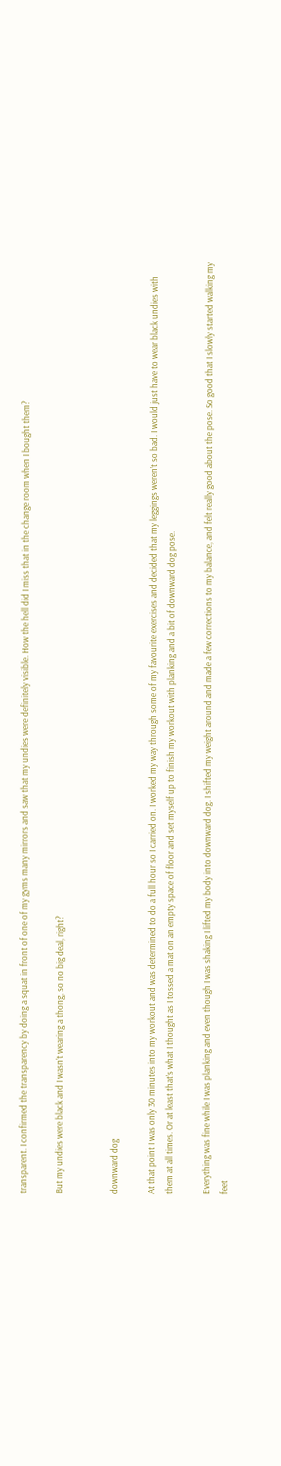transparent. I confirmed the transparency by doing a squat in front of one of my gyms many mirrors and saw that my undies were definitely visible. How the hell did I miss that in the change room when I bought them?

But my undies were black and I wasn’t wearing a thong, so no big deal, right?


downward dog

At that point I was only 30 minutes into my workout and was determined to do a full hour so I carried on. I worked my way through some of my favourite exercises and decided that my leggings weren’t so bad. I would just have to wear black undies with them at all times. Or at least that’s what I thought as I tossed a mat on an empty space of floor and set myself up to finish my workout with planking and a bit of downward dog pose.

Everything was fine while I was planking and even though I was shaking I lifted my body into downward dog. I shifted my weight around and made a few corrections to my balance, and felt really good about the pose. So good that I slowly started walking my feet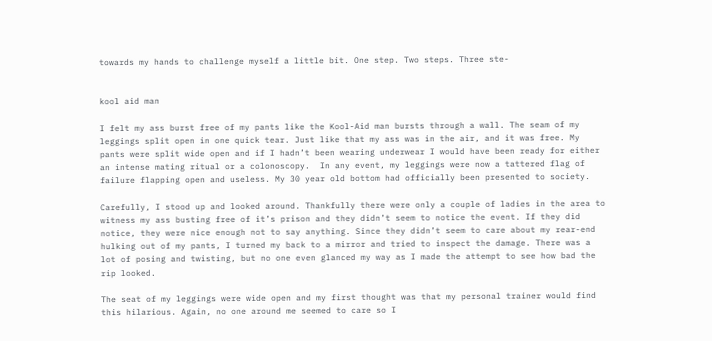towards my hands to challenge myself a little bit. One step. Two steps. Three ste-


kool aid man

I felt my ass burst free of my pants like the Kool-Aid man bursts through a wall. The seam of my leggings split open in one quick tear. Just like that my ass was in the air, and it was free. My pants were split wide open and if I hadn’t been wearing underwear I would have been ready for either an intense mating ritual or a colonoscopy.  In any event, my leggings were now a tattered flag of failure flapping open and useless. My 30 year old bottom had officially been presented to society.

Carefully, I stood up and looked around. Thankfully there were only a couple of ladies in the area to witness my ass busting free of it’s prison and they didn’t seem to notice the event. If they did notice, they were nice enough not to say anything. Since they didn’t seem to care about my rear-end hulking out of my pants, I turned my back to a mirror and tried to inspect the damage. There was a lot of posing and twisting, but no one even glanced my way as I made the attempt to see how bad the rip looked.

The seat of my leggings were wide open and my first thought was that my personal trainer would find this hilarious. Again, no one around me seemed to care so I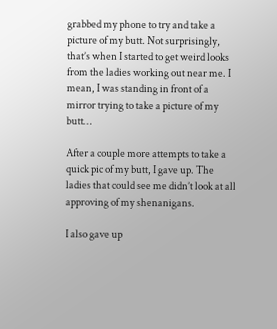grabbed my phone to try and take a picture of my butt. Not surprisingly, that’s when I started to get weird looks from the ladies working out near me. I mean, I was standing in front of a mirror trying to take a picture of my butt…

After a couple more attempts to take a quick pic of my butt, I gave up. The ladies that could see me didn’t look at all approving of my shenanigans.

I also gave up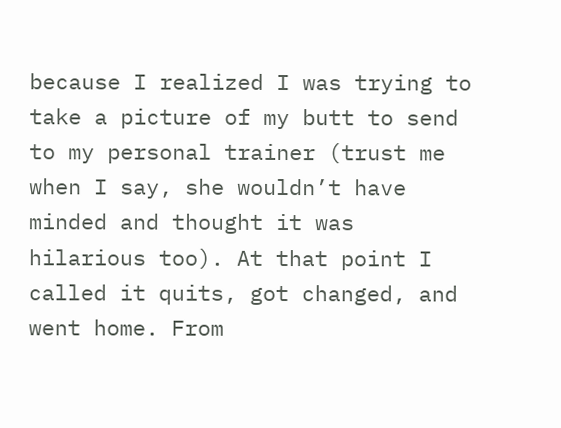because I realized I was trying to take a picture of my butt to send to my personal trainer (trust me when I say, she wouldn’t have minded and thought it was hilarious too). At that point I called it quits, got changed, and went home. From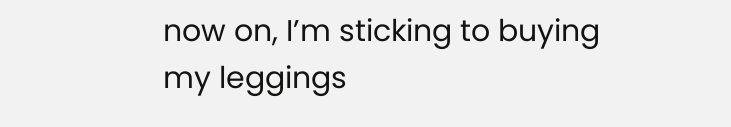now on, I’m sticking to buying my leggings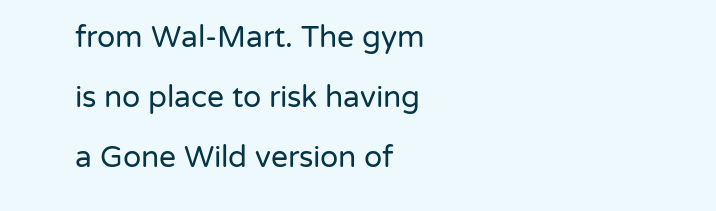from Wal-Mart. The gym is no place to risk having a Gone Wild version of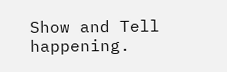Show and Tell happening.